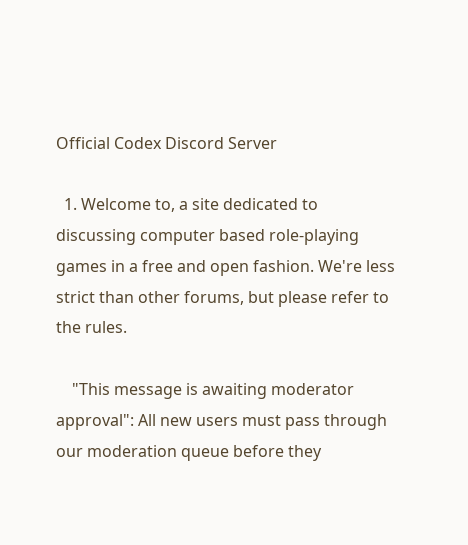Official Codex Discord Server

  1. Welcome to, a site dedicated to discussing computer based role-playing games in a free and open fashion. We're less strict than other forums, but please refer to the rules.

    "This message is awaiting moderator approval": All new users must pass through our moderation queue before they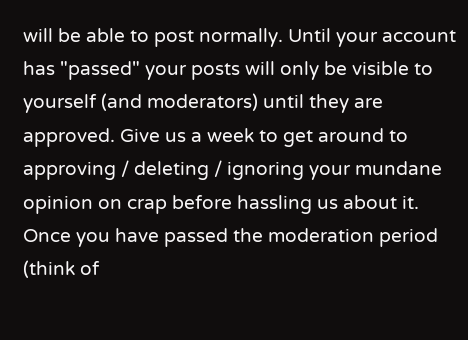will be able to post normally. Until your account has "passed" your posts will only be visible to yourself (and moderators) until they are approved. Give us a week to get around to approving / deleting / ignoring your mundane opinion on crap before hassling us about it. Once you have passed the moderation period (think of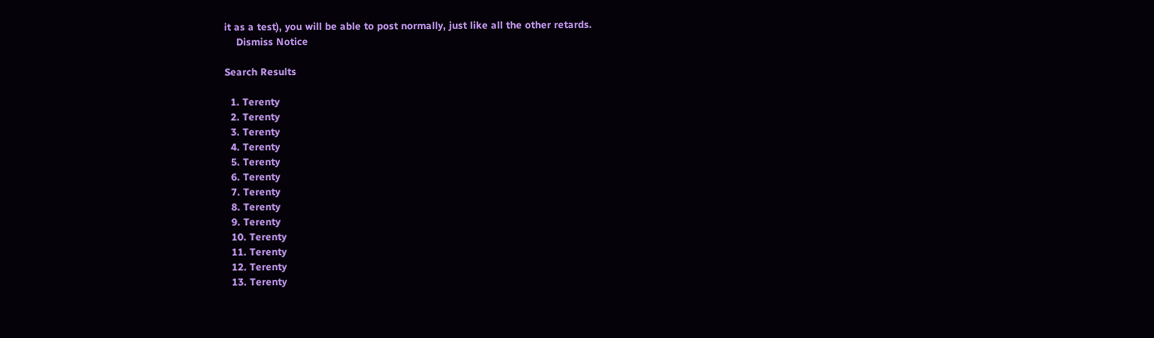it as a test), you will be able to post normally, just like all the other retards.
    Dismiss Notice

Search Results

  1. Terenty
  2. Terenty
  3. Terenty
  4. Terenty
  5. Terenty
  6. Terenty
  7. Terenty
  8. Terenty
  9. Terenty
  10. Terenty
  11. Terenty
  12. Terenty
  13. Terenty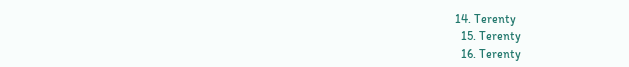14. Terenty
  15. Terenty
  16. Terenty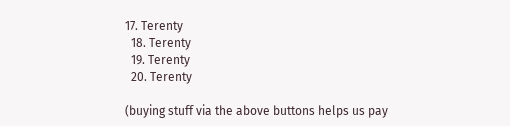17. Terenty
  18. Terenty
  19. Terenty
  20. Terenty

(buying stuff via the above buttons helps us pay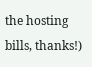the hosting bills, thanks!)